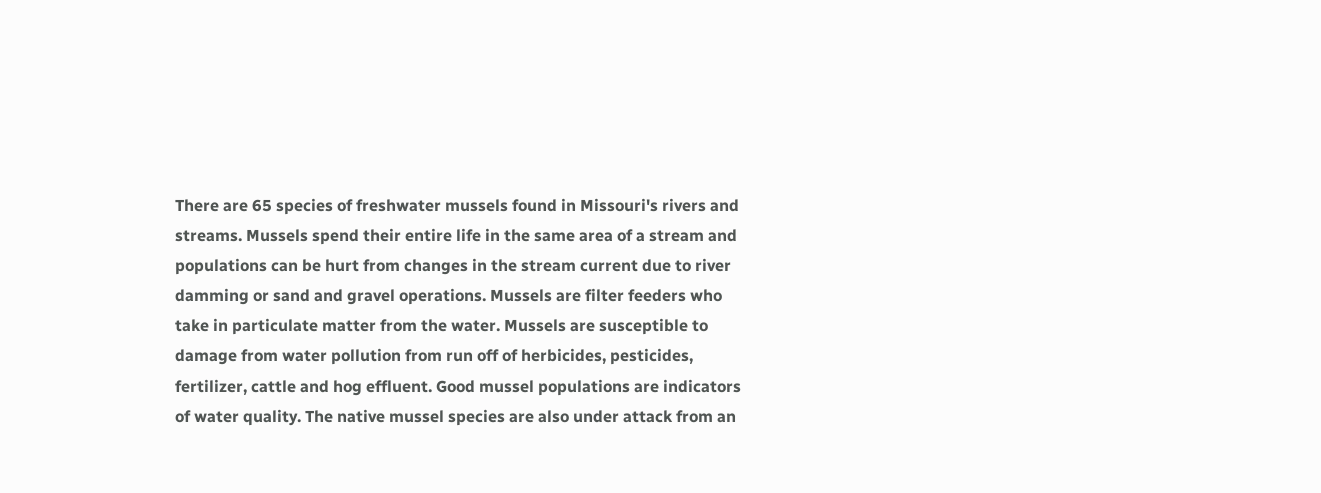There are 65 species of freshwater mussels found in Missouri's rivers and streams. Mussels spend their entire life in the same area of a stream and populations can be hurt from changes in the stream current due to river damming or sand and gravel operations. Mussels are filter feeders who take in particulate matter from the water. Mussels are susceptible to damage from water pollution from run off of herbicides, pesticides, fertilizer, cattle and hog effluent. Good mussel populations are indicators of water quality. The native mussel species are also under attack from an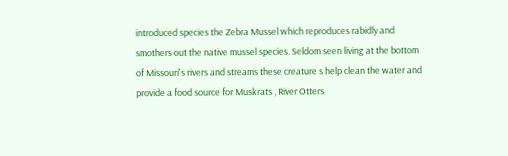introduced species the Zebra Mussel which reproduces rabidly and smothers out the native mussel species. Seldom seen living at the bottom of Missouri's rivers and streams these creature s help clean the water and provide a food source for Muskrats , River Otters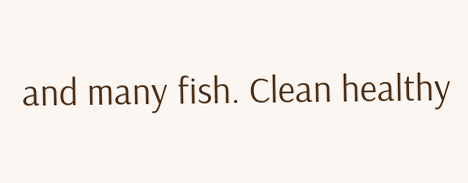and many fish. Clean healthy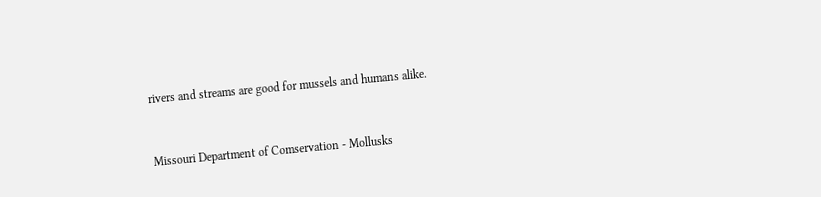rivers and streams are good for mussels and humans alike.


Missouri Department of Comservation - Mollusks